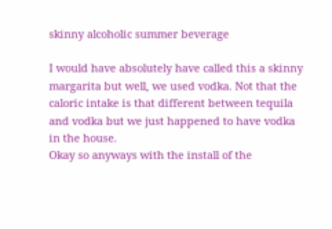skinny alcoholic summer beverage

I would have absolutely have called this a skinny margarita but well, we used vodka. Not that the caloric intake is that different between tequila and vodka but we just happened to have vodka in the house.
Okay so anyways with the install of the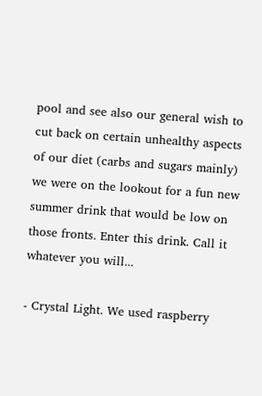pool and see also our general wish to cut back on certain unhealthy aspects of our diet (carbs and sugars mainly) we were on the lookout for a fun new summer drink that would be low on those fronts. Enter this drink. Call it whatever you will...

- Crystal Light. We used raspberry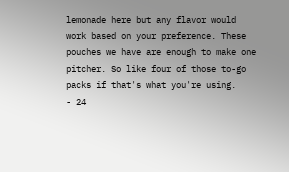lemonade here but any flavor would work based on your preference. These pouches we have are enough to make one pitcher. So like four of those to-go packs if that's what you're using.
- 24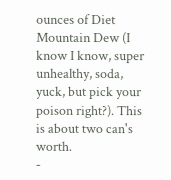ounces of Diet Mountain Dew (I know I know, super unhealthy, soda, yuck, but pick your poison right?). This is about two can's worth.
-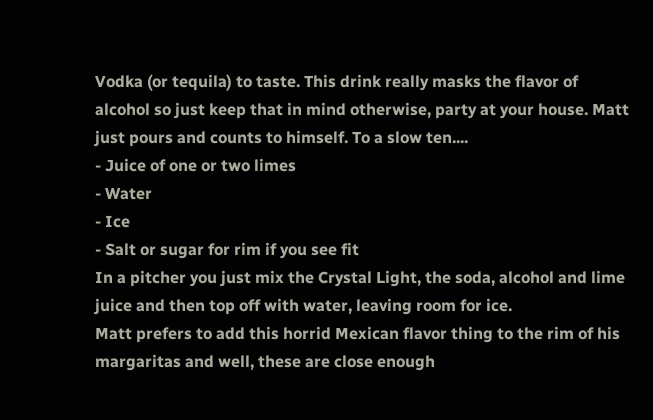Vodka (or tequila) to taste. This drink really masks the flavor of alcohol so just keep that in mind otherwise, party at your house. Matt just pours and counts to himself. To a slow ten....
- Juice of one or two limes
- Water
- Ice
- Salt or sugar for rim if you see fit
In a pitcher you just mix the Crystal Light, the soda, alcohol and lime juice and then top off with water, leaving room for ice.
Matt prefers to add this horrid Mexican flavor thing to the rim of his margaritas and well, these are close enough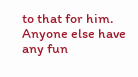to that for him.
Anyone else have any fun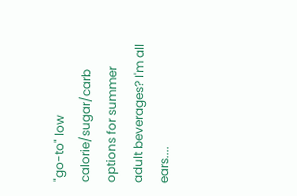"go-to" low calorie/sugar/carb options for summer adult beverages? I'm all ears....